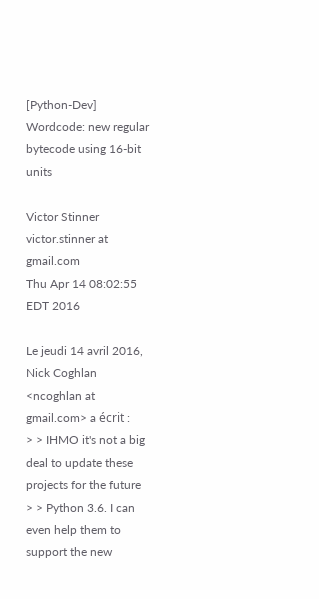[Python-Dev] Wordcode: new regular bytecode using 16-bit units

Victor Stinner victor.stinner at gmail.com
Thu Apr 14 08:02:55 EDT 2016

Le jeudi 14 avril 2016, Nick Coghlan <ncoghlan at gmail.com> a écrit :
> > IHMO it's not a big deal to update these projects for the future
> > Python 3.6. I can even help them to support the new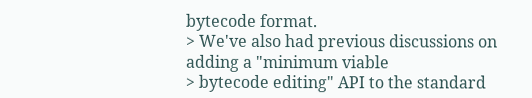bytecode format.
> We've also had previous discussions on adding a "minimum viable
> bytecode editing" API to the standard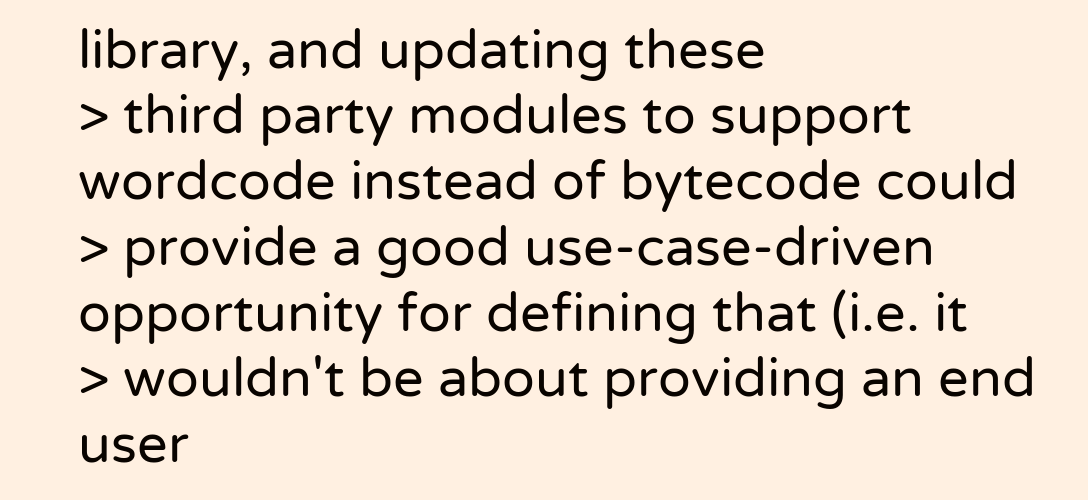library, and updating these
> third party modules to support wordcode instead of bytecode could
> provide a good use-case-driven opportunity for defining that (i.e. it
> wouldn't be about providing an end user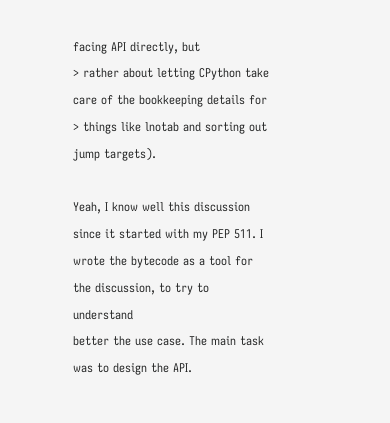facing API directly, but
> rather about letting CPython take care of the bookkeeping details for
> things like lnotab and sorting out jump targets).

Yeah, I know well this discussion since it started with my PEP 511. I
wrote the bytecode as a tool for the discussion, to try to understand
better the use case. The main task was to design the API.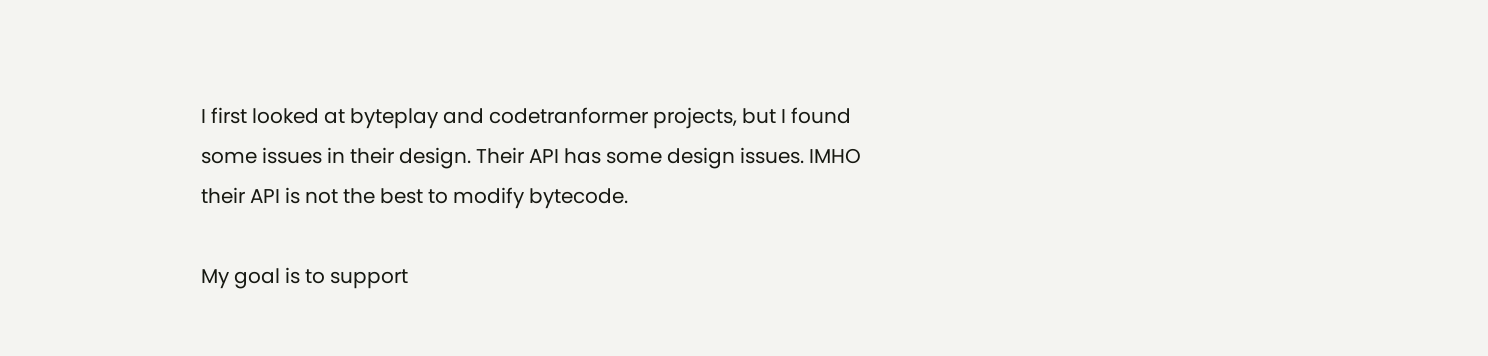I first looked at byteplay and codetranformer projects, but I found
some issues in their design. Their API has some design issues. IMHO
their API is not the best to modify bytecode.

My goal is to support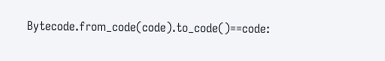Bytecode.from_code(code).to_code()==code: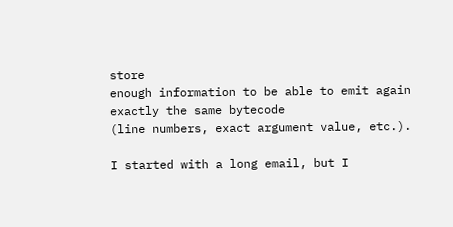store
enough information to be able to emit again exactly the same bytecode
(line numbers, exact argument value, etc.).

I started with a long email, but I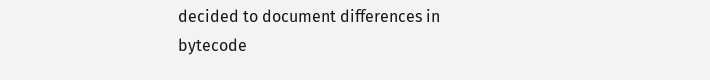decided to document differences in
bytecode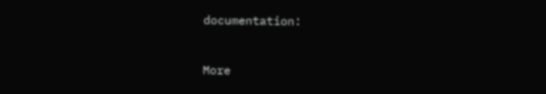documentation:


More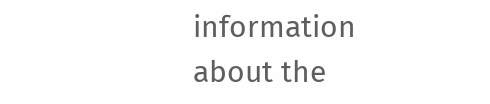information about the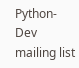Python-Dev mailing list